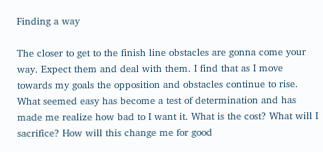Finding a way

The closer to get to the finish line obstacles are gonna come your way. Expect them and deal with them. I find that as I move towards my goals the opposition and obstacles continue to rise. What seemed easy has become a test of determination and has made me realize how bad to I want it. What is the cost? What will I sacrifice? How will this change me for good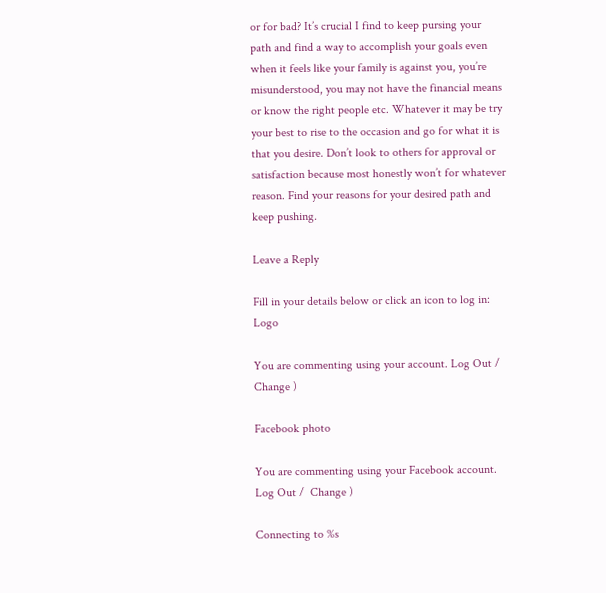or for bad? It’s crucial I find to keep pursing your path and find a way to accomplish your goals even when it feels like your family is against you, you’re misunderstood, you may not have the financial means or know the right people etc. Whatever it may be try your best to rise to the occasion and go for what it is that you desire. Don’t look to others for approval or satisfaction because most honestly won’t for whatever reason. Find your reasons for your desired path and keep pushing.

Leave a Reply

Fill in your details below or click an icon to log in: Logo

You are commenting using your account. Log Out /  Change )

Facebook photo

You are commenting using your Facebook account. Log Out /  Change )

Connecting to %s